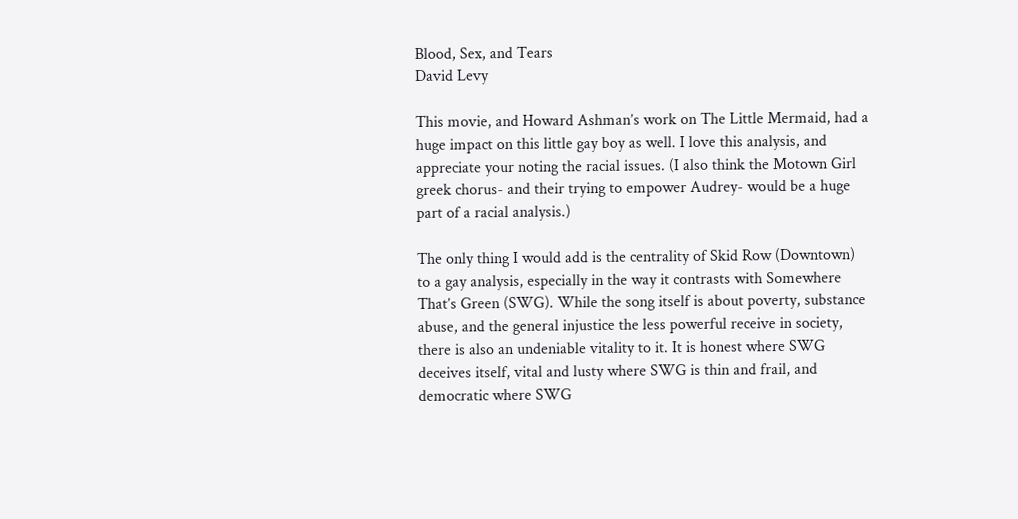Blood, Sex, and Tears
David Levy

This movie, and Howard Ashman’s work on The Little Mermaid, had a huge impact on this little gay boy as well. I love this analysis, and appreciate your noting the racial issues. (I also think the Motown Girl greek chorus- and their trying to empower Audrey- would be a huge part of a racial analysis.)

The only thing I would add is the centrality of Skid Row (Downtown) to a gay analysis, especially in the way it contrasts with Somewhere That’s Green (SWG). While the song itself is about poverty, substance abuse, and the general injustice the less powerful receive in society, there is also an undeniable vitality to it. It is honest where SWG deceives itself, vital and lusty where SWG is thin and frail, and democratic where SWG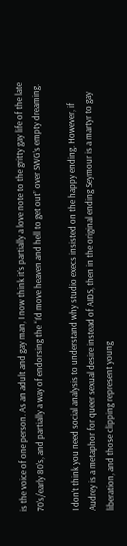is the voice of one person. As an adult and gay man, I now think it’s partially a love note to the gritty gay life of the late 70's/early 80's, and partially a way of endorsing the “I’d move heaven and hell to get out” over SWG’s empty dreaming.

I don’t think you need social analysis to understand why studio execs insisted on the happy ending. However, if Audrey is a metaphor for queer sexual desire instead of AIDS, then in the original ending Seymour is a martyr to gay liberation, and those clipping represent young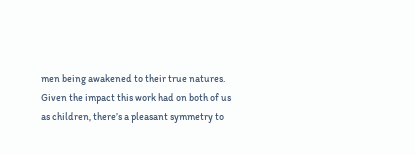men being awakened to their true natures. Given the impact this work had on both of us as children, there’s a pleasant symmetry to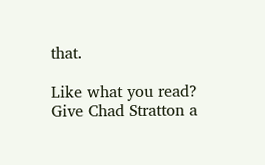that.

Like what you read? Give Chad Stratton a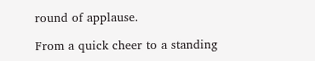round of applause.

From a quick cheer to a standing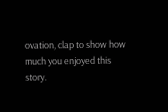ovation, clap to show how much you enjoyed this story.